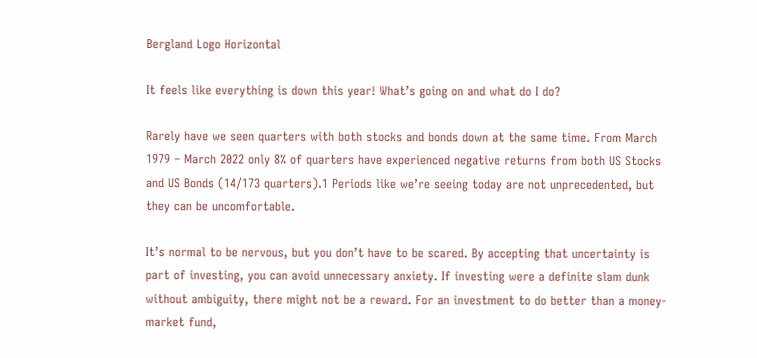Bergland Logo Horizontal

It feels like everything is down this year! What’s going on and what do I do?

Rarely have we seen quarters with both stocks and bonds down at the same time. From March 1979 – March 2022 only 8% of quarters have experienced negative returns from both US Stocks and US Bonds (14/173 quarters).1 Periods like we’re seeing today are not unprecedented, but they can be uncomfortable.

It’s normal to be nervous, but you don’t have to be scared. By accepting that uncertainty is part of investing, you can avoid unnecessary anxiety. If investing were a definite slam dunk without ambiguity, there might not be a reward. For an investment to do better than a money-market fund,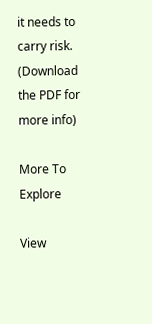it needs to carry risk. (Download the PDF for more info)

More To Explore

View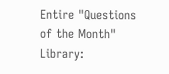Entire "Questions of the Month" Library: